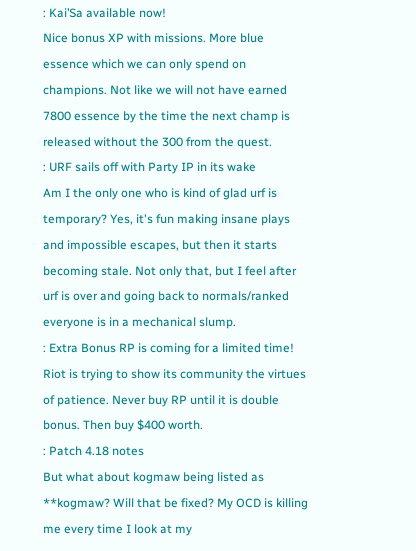: Kai’Sa available now!
Nice bonus XP with missions. More blue essence which we can only spend on champions. Not like we will not have earned 7800 essence by the time the next champ is released without the 300 from the quest.
: URF sails off with Party IP in its wake
Am I the only one who is kind of glad urf is temporary? Yes, it's fun making insane plays and impossible escapes, but then it starts becoming stale. Not only that, but I feel after urf is over and going back to normals/ranked everyone is in a mechanical slump.
: Extra Bonus RP is coming for a limited time!
Riot is trying to show its community the virtues of patience. Never buy RP until it is double bonus. Then buy $400 worth.
: Patch 4.18 notes
But what about kogmaw being listed as **kogmaw? Will that be fixed? My OCD is killing me every time I look at my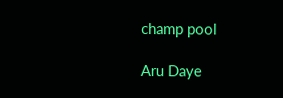champ pool

Aru Daye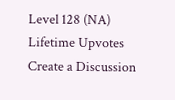Level 128 (NA)
Lifetime Upvotes
Create a Discussion